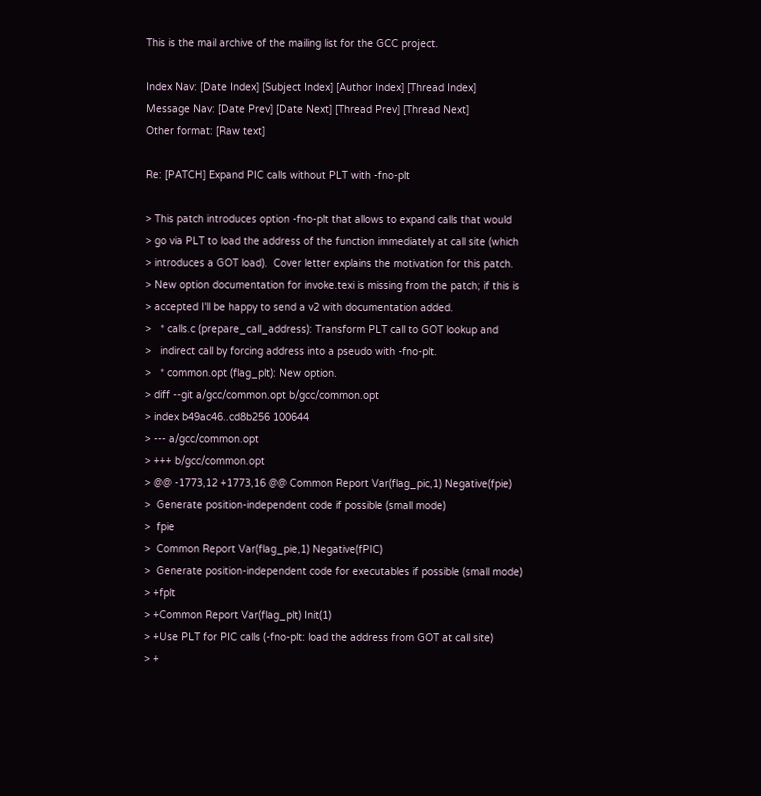This is the mail archive of the mailing list for the GCC project.

Index Nav: [Date Index] [Subject Index] [Author Index] [Thread Index]
Message Nav: [Date Prev] [Date Next] [Thread Prev] [Thread Next]
Other format: [Raw text]

Re: [PATCH] Expand PIC calls without PLT with -fno-plt

> This patch introduces option -fno-plt that allows to expand calls that would
> go via PLT to load the address of the function immediately at call site (which
> introduces a GOT load).  Cover letter explains the motivation for this patch.
> New option documentation for invoke.texi is missing from the patch; if this is
> accepted I'll be happy to send a v2 with documentation added.
>   * calls.c (prepare_call_address): Transform PLT call to GOT lookup and
>   indirect call by forcing address into a pseudo with -fno-plt.
>   * common.opt (flag_plt): New option.
> diff --git a/gcc/common.opt b/gcc/common.opt
> index b49ac46..cd8b256 100644
> --- a/gcc/common.opt
> +++ b/gcc/common.opt
> @@ -1773,12 +1773,16 @@ Common Report Var(flag_pic,1) Negative(fpie)
>  Generate position-independent code if possible (small mode)
>  fpie
>  Common Report Var(flag_pie,1) Negative(fPIC)
>  Generate position-independent code for executables if possible (small mode)
> +fplt
> +Common Report Var(flag_plt) Init(1)
> +Use PLT for PIC calls (-fno-plt: load the address from GOT at call site)
> +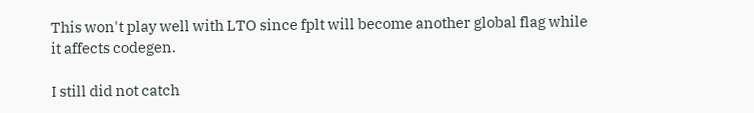This won't play well with LTO since fplt will become another global flag while
it affects codegen.

I still did not catch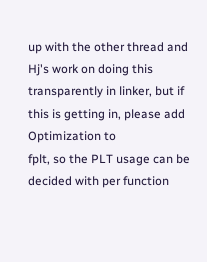up with the other thread and Hj's work on doing this
transparently in linker, but if this is getting in, please add Optimization to
fplt, so the PLT usage can be decided with per function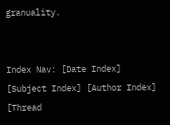granuality.


Index Nav: [Date Index] [Subject Index] [Author Index] [Thread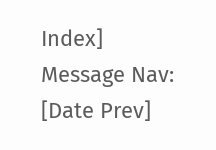Index]
Message Nav: [Date Prev]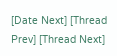[Date Next] [Thread Prev] [Thread Next]